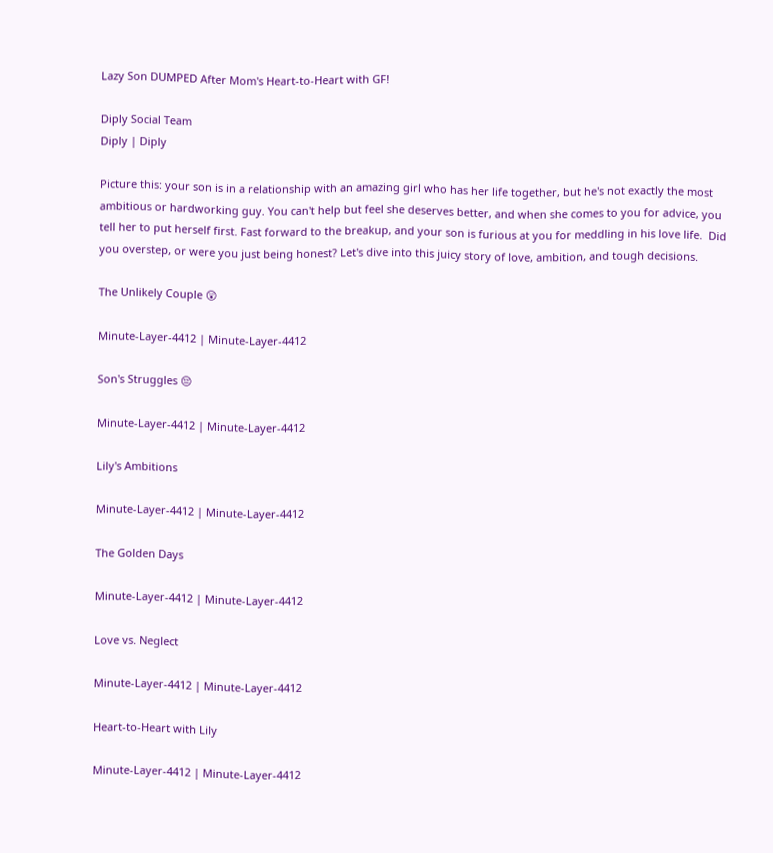Lazy Son DUMPED After Mom's Heart-to-Heart with GF!

Diply Social Team
Diply | Diply

Picture this: your son is in a relationship with an amazing girl who has her life together, but he's not exactly the most ambitious or hardworking guy. You can't help but feel she deserves better, and when she comes to you for advice, you tell her to put herself first. Fast forward to the breakup, and your son is furious at you for meddling in his love life.  Did you overstep, or were you just being honest? Let's dive into this juicy story of love, ambition, and tough decisions.

The Unlikely Couple 😲

Minute-Layer-4412 | Minute-Layer-4412

Son's Struggles 😔

Minute-Layer-4412 | Minute-Layer-4412

Lily's Ambitions

Minute-Layer-4412 | Minute-Layer-4412

The Golden Days

Minute-Layer-4412 | Minute-Layer-4412

Love vs. Neglect

Minute-Layer-4412 | Minute-Layer-4412

Heart-to-Heart with Lily

Minute-Layer-4412 | Minute-Layer-4412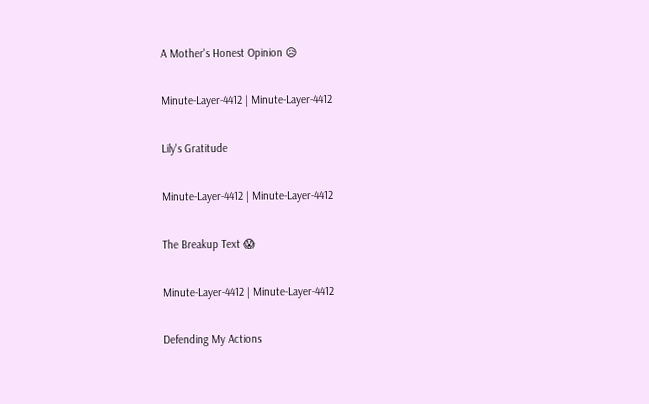A Mother's Honest Opinion 😥

Minute-Layer-4412 | Minute-Layer-4412

Lily's Gratitude

Minute-Layer-4412 | Minute-Layer-4412

The Breakup Text 😱

Minute-Layer-4412 | Minute-Layer-4412

Defending My Actions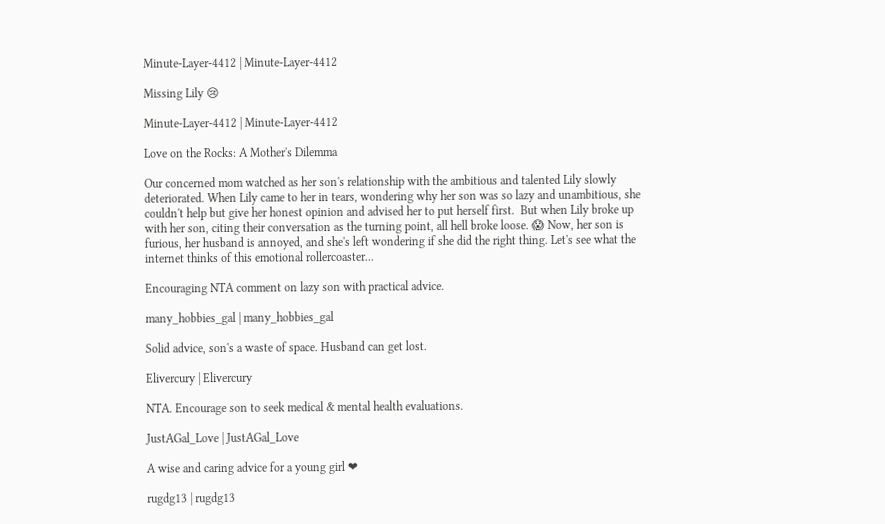Minute-Layer-4412 | Minute-Layer-4412

Missing Lily 😢

Minute-Layer-4412 | Minute-Layer-4412

Love on the Rocks: A Mother's Dilemma

Our concerned mom watched as her son's relationship with the ambitious and talented Lily slowly deteriorated. When Lily came to her in tears, wondering why her son was so lazy and unambitious, she couldn't help but give her honest opinion and advised her to put herself first.  But when Lily broke up with her son, citing their conversation as the turning point, all hell broke loose. 😱 Now, her son is furious, her husband is annoyed, and she's left wondering if she did the right thing. Let's see what the internet thinks of this emotional rollercoaster...

Encouraging NTA comment on lazy son with practical advice.

many_hobbies_gal | many_hobbies_gal

Solid advice, son's a waste of space. Husband can get lost.

Elivercury | Elivercury

NTA. Encourage son to seek medical & mental health evaluations.

JustAGal_Love | JustAGal_Love

A wise and caring advice for a young girl ❤

rugdg13 | rugdg13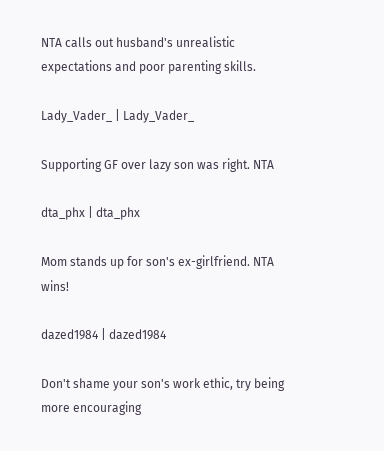NTA calls out husband's unrealistic expectations and poor parenting skills.

Lady_Vader_ | Lady_Vader_

Supporting GF over lazy son was right. NTA

dta_phx | dta_phx

Mom stands up for son's ex-girlfriend. NTA wins!

dazed1984 | dazed1984

Don't shame your son's work ethic, try being more encouraging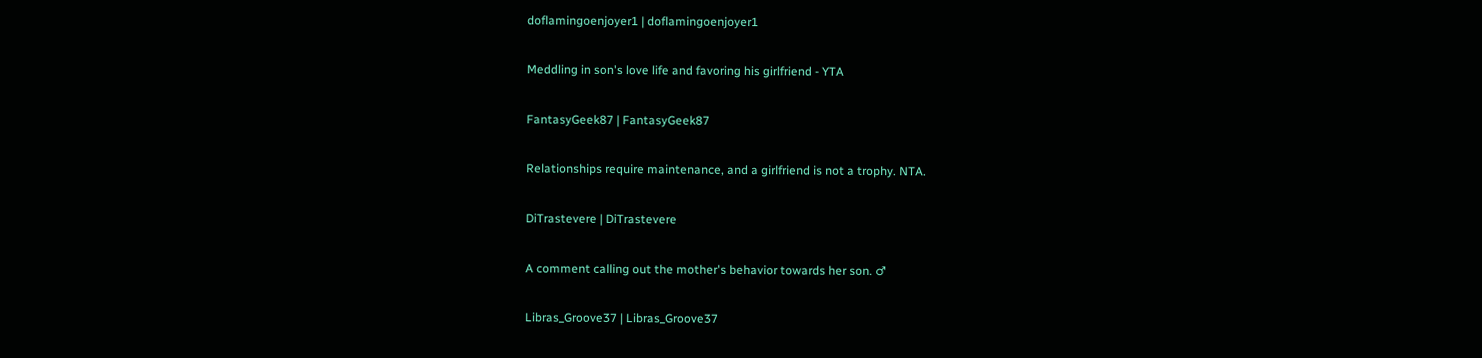doflamingoenjoyer1 | doflamingoenjoyer1

Meddling in son's love life and favoring his girlfriend - YTA

FantasyGeek87 | FantasyGeek87

Relationships require maintenance, and a girlfriend is not a trophy. NTA.

DiTrastevere | DiTrastevere

A comment calling out the mother's behavior towards her son. ♂

Libras_Groove37 | Libras_Groove37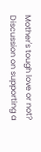Mother's tough love or not? Discussion on supporting a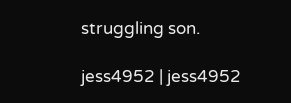struggling son.

jess4952 | jess4952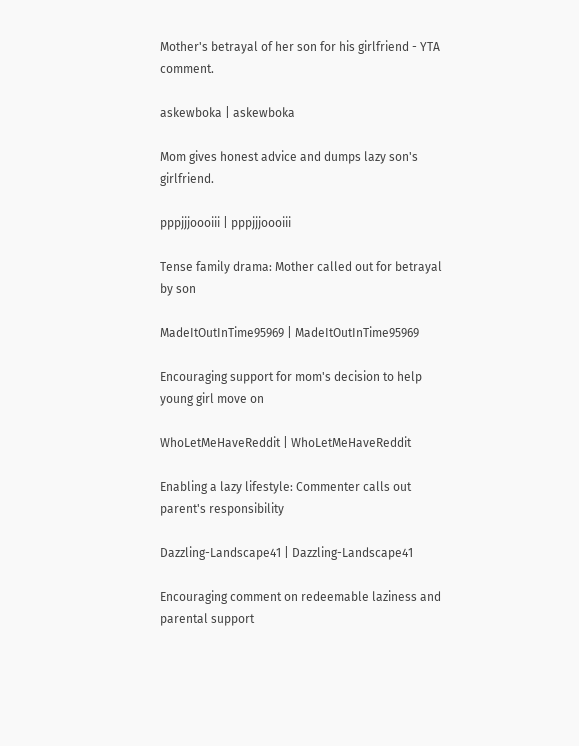Mother's betrayal of her son for his girlfriend - YTA comment.

askewboka | askewboka

Mom gives honest advice and dumps lazy son's girlfriend.

pppjjjoooiii | pppjjjoooiii

Tense family drama: Mother called out for betrayal by son

MadeItOutInTime95969 | MadeItOutInTime95969

Encouraging support for mom's decision to help young girl move on

WhoLetMeHaveReddit | WhoLetMeHaveReddit

Enabling a lazy lifestyle: Commenter calls out parent's responsibility

Dazzling-Landscape41 | Dazzling-Landscape41

Encouraging comment on redeemable laziness and parental support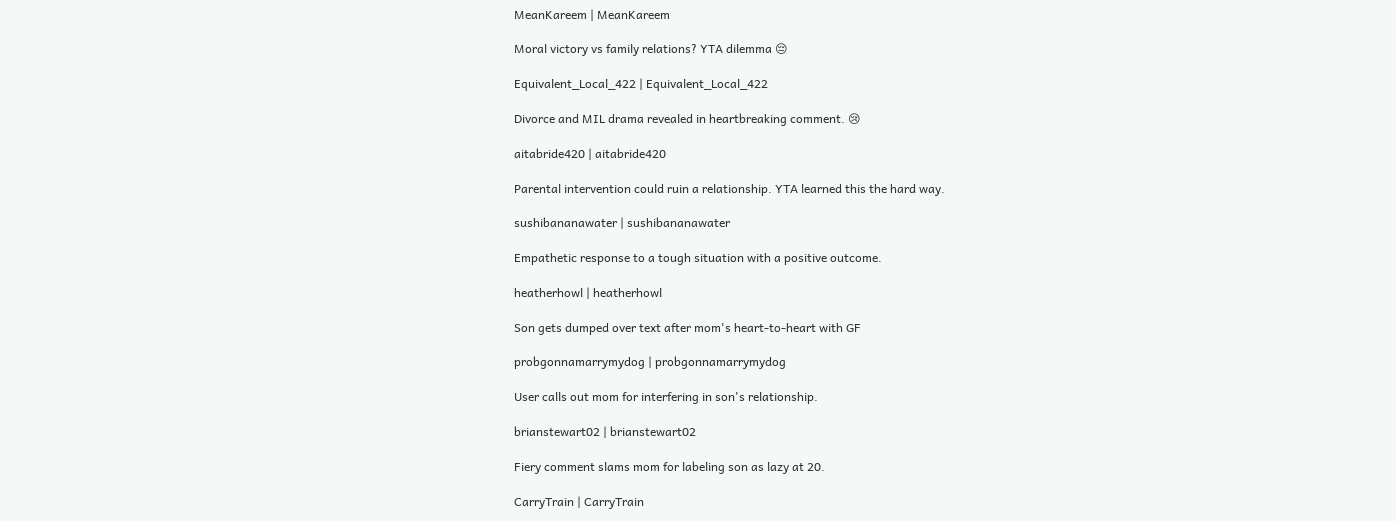MeanKareem | MeanKareem

Moral victory vs family relations? YTA dilemma 😔

Equivalent_Local_422 | Equivalent_Local_422

Divorce and MIL drama revealed in heartbreaking comment. 😢

aitabride420 | aitabride420

Parental intervention could ruin a relationship. YTA learned this the hard way.

sushibananawater | sushibananawater

Empathetic response to a tough situation with a positive outcome.

heatherhowl | heatherhowl

Son gets dumped over text after mom's heart-to-heart with GF

probgonnamarrymydog | probgonnamarrymydog

User calls out mom for interfering in son's relationship.

brianstewart02 | brianstewart02

Fiery comment slams mom for labeling son as lazy at 20.

CarryTrain | CarryTrain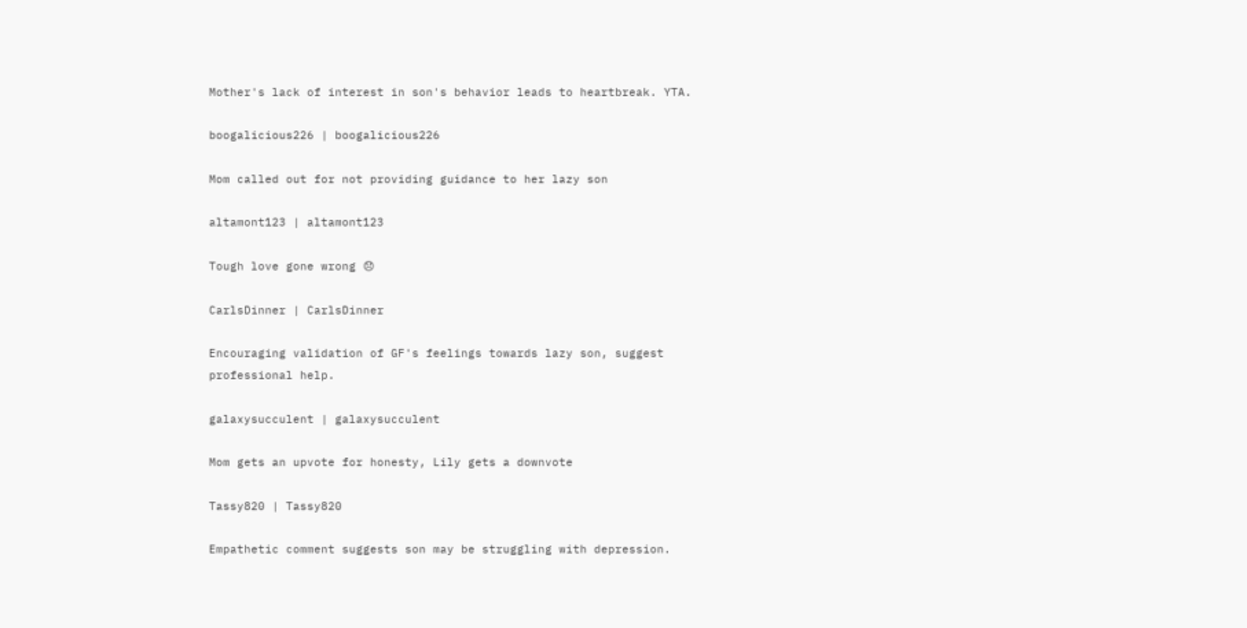Mother's lack of interest in son's behavior leads to heartbreak. YTA.

boogalicious226 | boogalicious226

Mom called out for not providing guidance to her lazy son

altamont123 | altamont123

Tough love gone wrong 😞

CarlsDinner | CarlsDinner

Encouraging validation of GF's feelings towards lazy son, suggest professional help.

galaxysucculent | galaxysucculent

Mom gets an upvote for honesty, Lily gets a downvote

Tassy820 | Tassy820

Empathetic comment suggests son may be struggling with depression.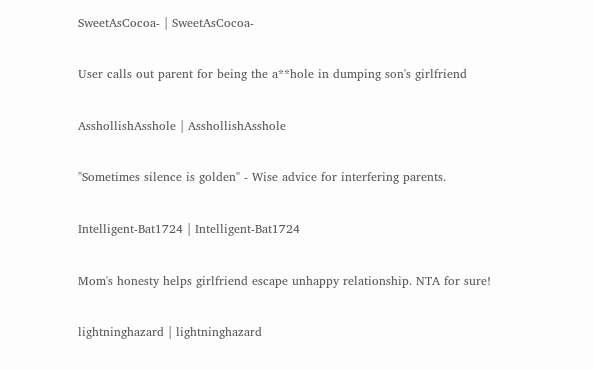SweetAsCocoa- | SweetAsCocoa-

User calls out parent for being the a**hole in dumping son's girlfriend

AsshollishAsshole | AsshollishAsshole

"Sometimes silence is golden" - Wise advice for interfering parents.

Intelligent-Bat1724 | Intelligent-Bat1724

Mom's honesty helps girlfriend escape unhappy relationship. NTA for sure!

lightninghazard | lightninghazard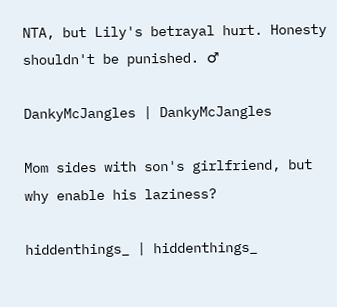NTA, but Lily's betrayal hurt. Honesty shouldn't be punished. ♂

DankyMcJangles | DankyMcJangles

Mom sides with son's girlfriend, but why enable his laziness?

hiddenthings_ | hiddenthings_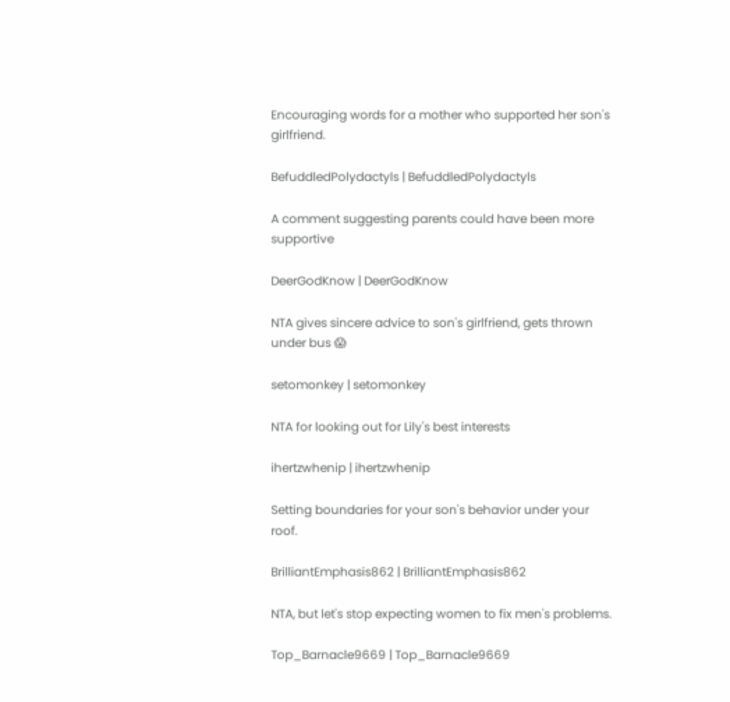Encouraging words for a mother who supported her son's girlfriend.

BefuddledPolydactyls | BefuddledPolydactyls

A comment suggesting parents could have been more supportive

DeerGodKnow | DeerGodKnow

NTA gives sincere advice to son's girlfriend, gets thrown under bus 😱

setomonkey | setomonkey

NTA for looking out for Lily's best interests

ihertzwhenip | ihertzwhenip

Setting boundaries for your son's behavior under your roof.

BrilliantEmphasis862 | BrilliantEmphasis862

NTA, but let's stop expecting women to fix men's problems.

Top_Barnacle9669 | Top_Barnacle9669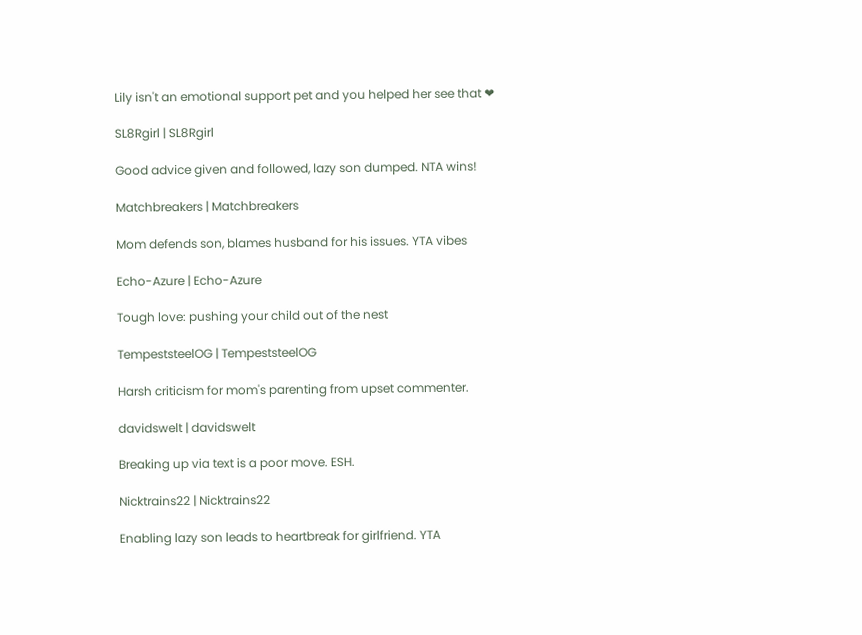Lily isn't an emotional support pet and you helped her see that ❤

SL8Rgirl | SL8Rgirl

Good advice given and followed, lazy son dumped. NTA wins!

Matchbreakers | Matchbreakers

Mom defends son, blames husband for his issues. YTA vibes

Echo-Azure | Echo-Azure

Tough love: pushing your child out of the nest

TempeststeelOG | TempeststeelOG

Harsh criticism for mom's parenting from upset commenter.

davidswelt | davidswelt

Breaking up via text is a poor move. ESH.

Nicktrains22 | Nicktrains22

Enabling lazy son leads to heartbreak for girlfriend. YTA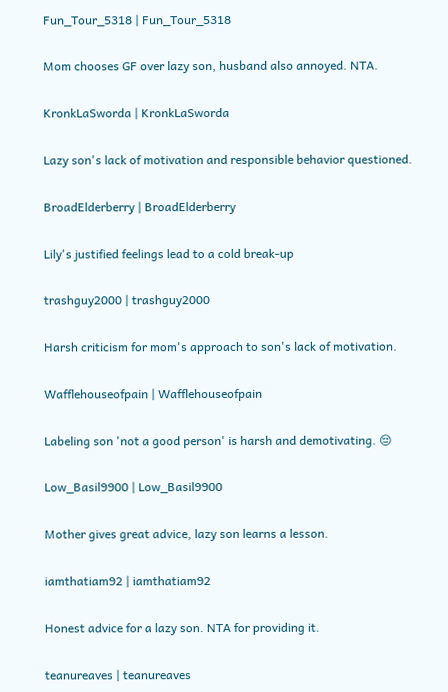Fun_Tour_5318 | Fun_Tour_5318

Mom chooses GF over lazy son, husband also annoyed. NTA.

KronkLaSworda | KronkLaSworda

Lazy son's lack of motivation and responsible behavior questioned.

BroadElderberry | BroadElderberry

Lily's justified feelings lead to a cold break-up

trashguy2000 | trashguy2000

Harsh criticism for mom's approach to son's lack of motivation.

Wafflehouseofpain | Wafflehouseofpain

Labeling son 'not a good person' is harsh and demotivating. 😔

Low_Basil9900 | Low_Basil9900

Mother gives great advice, lazy son learns a lesson.

iamthatiam92 | iamthatiam92

Honest advice for a lazy son. NTA for providing it.

teanureaves | teanureaves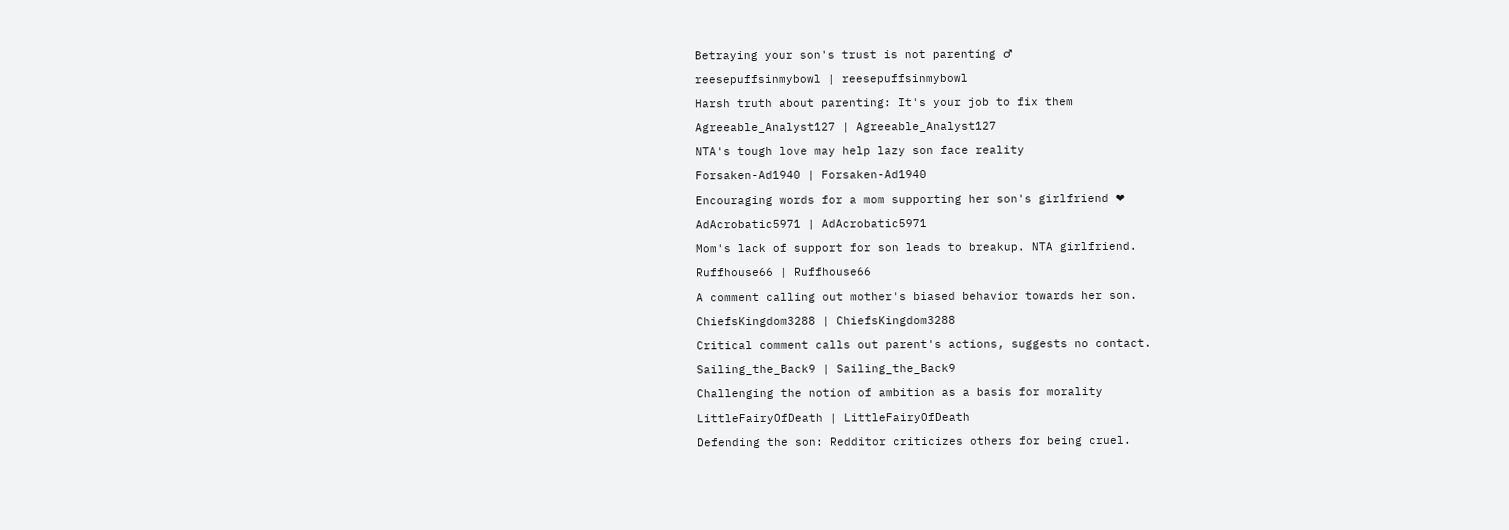Betraying your son's trust is not parenting ♂

reesepuffsinmybowl | reesepuffsinmybowl

Harsh truth about parenting: It's your job to fix them

Agreeable_Analyst127 | Agreeable_Analyst127

NTA's tough love may help lazy son face reality

Forsaken-Ad1940 | Forsaken-Ad1940

Encouraging words for a mom supporting her son's girlfriend ❤

AdAcrobatic5971 | AdAcrobatic5971

Mom's lack of support for son leads to breakup. NTA girlfriend.

Ruffhouse66 | Ruffhouse66

A comment calling out mother's biased behavior towards her son.

ChiefsKingdom3288 | ChiefsKingdom3288

Critical comment calls out parent's actions, suggests no contact.

Sailing_the_Back9 | Sailing_the_Back9

Challenging the notion of ambition as a basis for morality

LittleFairyOfDeath | LittleFairyOfDeath

Defending the son: Redditor criticizes others for being cruel.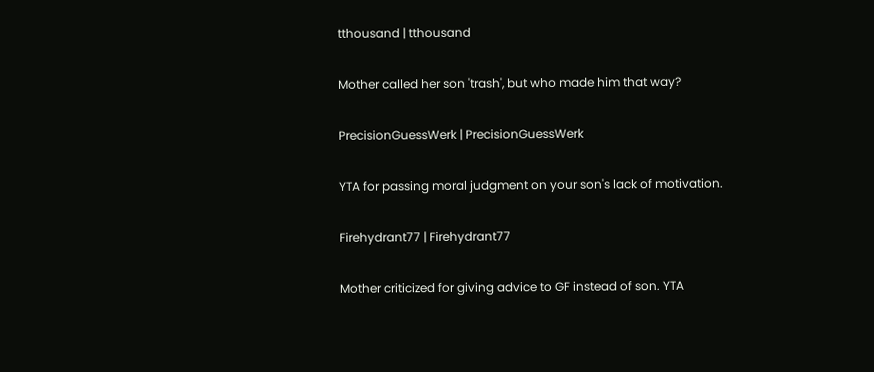tthousand | tthousand

Mother called her son 'trash', but who made him that way?

PrecisionGuessWerk | PrecisionGuessWerk

YTA for passing moral judgment on your son's lack of motivation.

Firehydrant77 | Firehydrant77

Mother criticized for giving advice to GF instead of son. YTA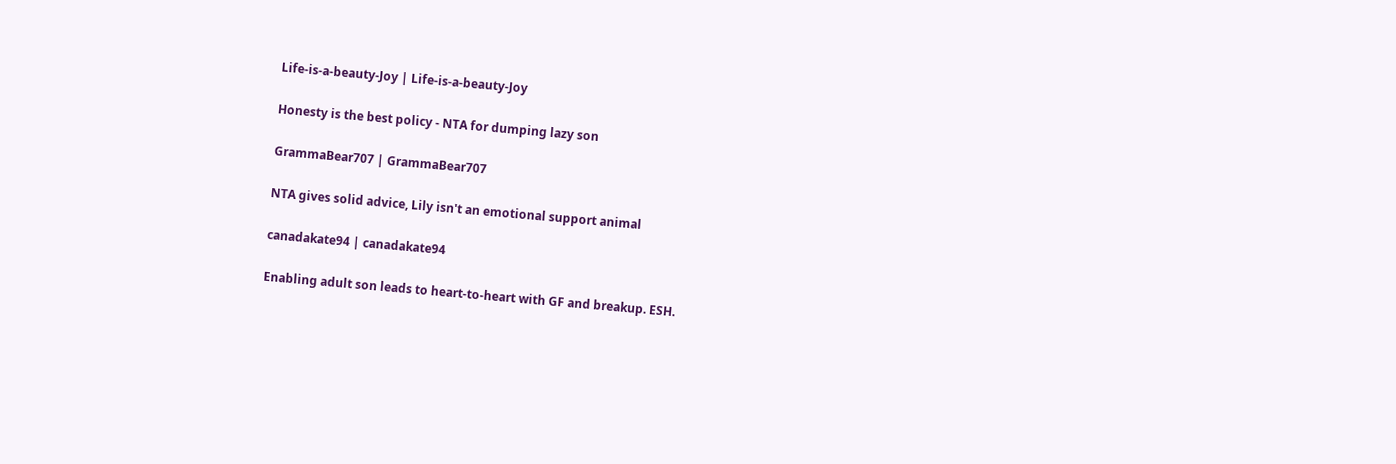Life-is-a-beauty-Joy | Life-is-a-beauty-Joy

Honesty is the best policy - NTA for dumping lazy son

GrammaBear707 | GrammaBear707

NTA gives solid advice, Lily isn't an emotional support animal

canadakate94 | canadakate94

Enabling adult son leads to heart-to-heart with GF and breakup. ESH.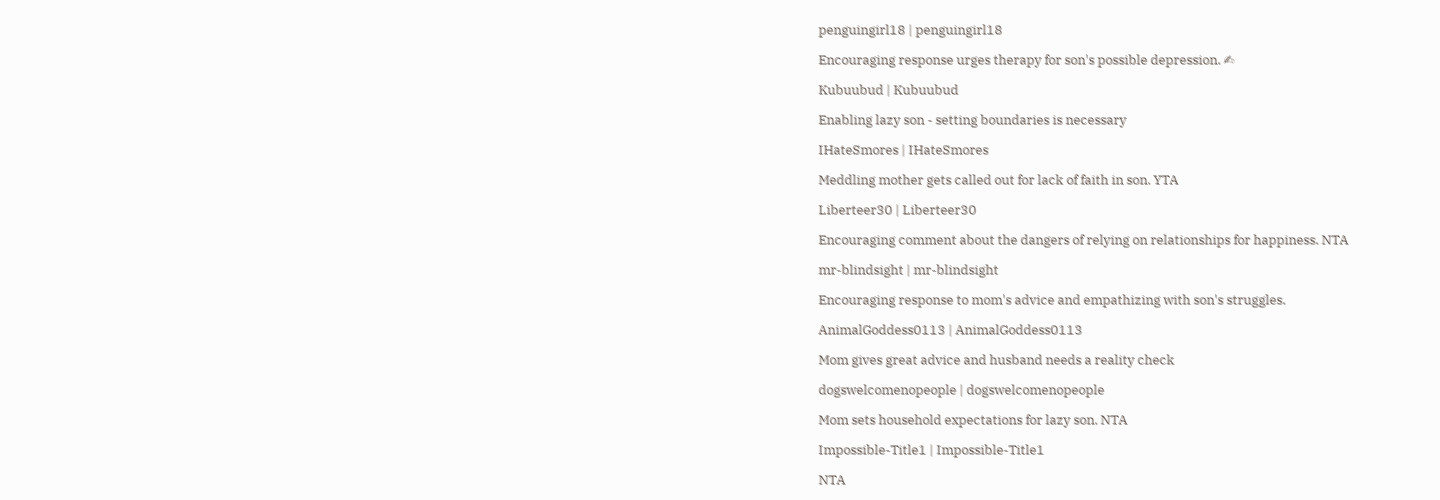penguingirl18 | penguingirl18

Encouraging response urges therapy for son's possible depression. ✍

Kubuubud | Kubuubud

Enabling lazy son - setting boundaries is necessary

IHateSmores | IHateSmores

Meddling mother gets called out for lack of faith in son. YTA

Liberteer30 | Liberteer30

Encouraging comment about the dangers of relying on relationships for happiness. NTA

mr-blindsight | mr-blindsight

Encouraging response to mom's advice and empathizing with son's struggles.

AnimalGoddess0113 | AnimalGoddess0113

Mom gives great advice and husband needs a reality check

dogswelcomenopeople | dogswelcomenopeople

Mom sets household expectations for lazy son. NTA

Impossible-Title1 | Impossible-Title1

NTA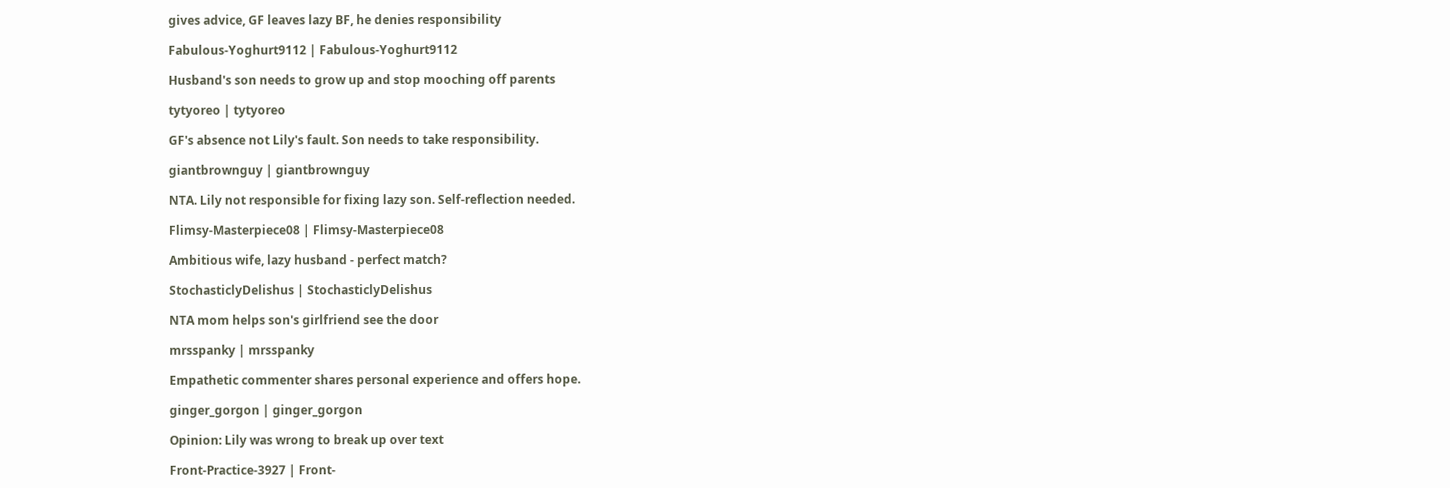gives advice, GF leaves lazy BF, he denies responsibility

Fabulous-Yoghurt9112 | Fabulous-Yoghurt9112

Husband's son needs to grow up and stop mooching off parents

tytyoreo | tytyoreo

GF's absence not Lily's fault. Son needs to take responsibility.

giantbrownguy | giantbrownguy

NTA. Lily not responsible for fixing lazy son. Self-reflection needed.

Flimsy-Masterpiece08 | Flimsy-Masterpiece08

Ambitious wife, lazy husband - perfect match?

StochasticlyDelishus | StochasticlyDelishus

NTA mom helps son's girlfriend see the door

mrsspanky | mrsspanky

Empathetic commenter shares personal experience and offers hope.

ginger_gorgon | ginger_gorgon

Opinion: Lily was wrong to break up over text

Front-Practice-3927 | Front-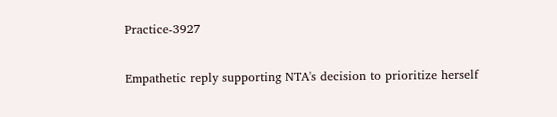Practice-3927

Empathetic reply supporting NTA's decision to prioritize herself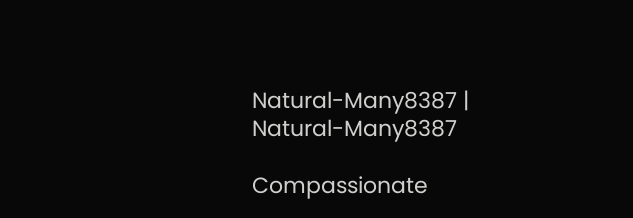Natural-Many8387 | Natural-Many8387

Compassionate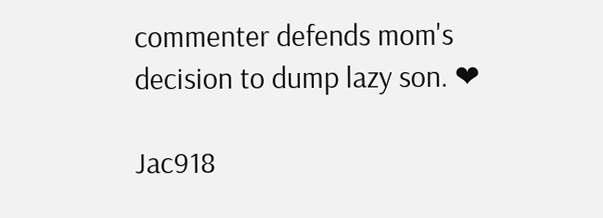commenter defends mom's decision to dump lazy son. ❤

Jac918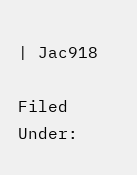| Jac918

Filed Under: